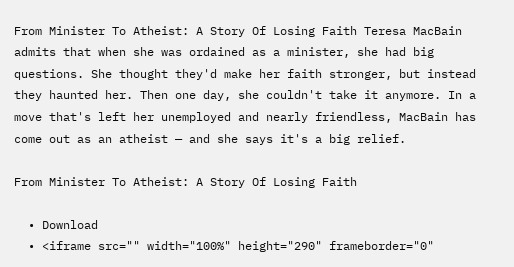From Minister To Atheist: A Story Of Losing Faith Teresa MacBain admits that when she was ordained as a minister, she had big questions. She thought they'd make her faith stronger, but instead they haunted her. Then one day, she couldn't take it anymore. In a move that's left her unemployed and nearly friendless, MacBain has come out as an atheist — and she says it's a big relief.

From Minister To Atheist: A Story Of Losing Faith

  • Download
  • <iframe src="" width="100%" height="290" frameborder="0"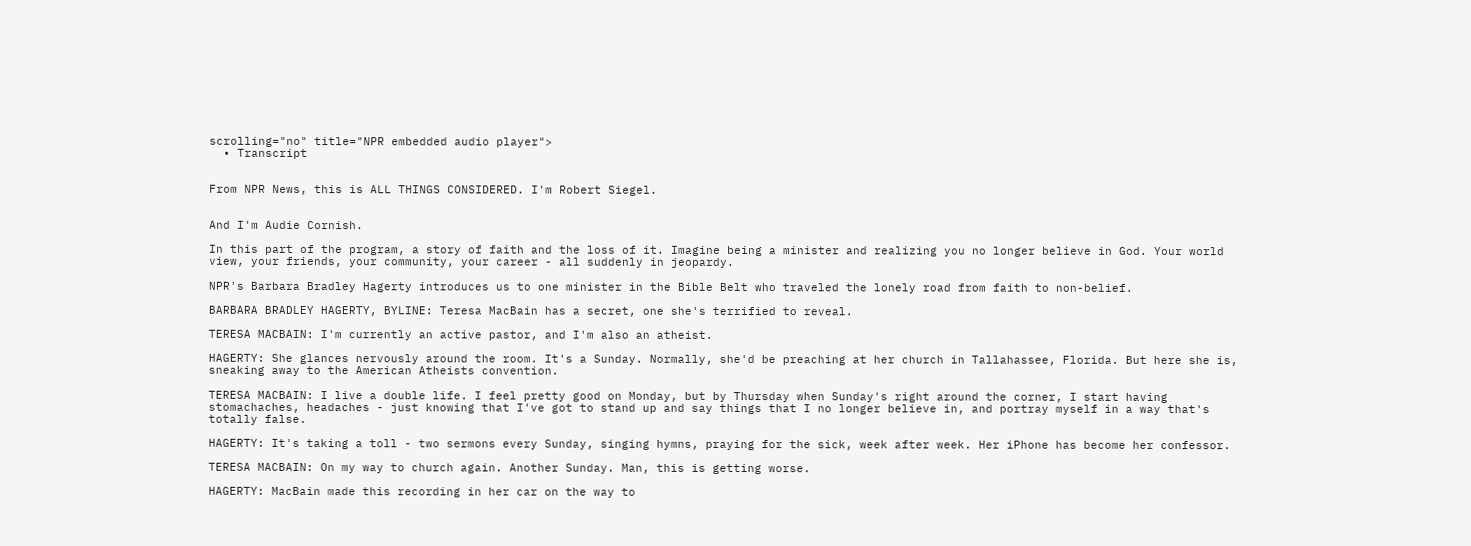scrolling="no" title="NPR embedded audio player">
  • Transcript


From NPR News, this is ALL THINGS CONSIDERED. I'm Robert Siegel.


And I'm Audie Cornish.

In this part of the program, a story of faith and the loss of it. Imagine being a minister and realizing you no longer believe in God. Your world view, your friends, your community, your career - all suddenly in jeopardy.

NPR's Barbara Bradley Hagerty introduces us to one minister in the Bible Belt who traveled the lonely road from faith to non-belief.

BARBARA BRADLEY HAGERTY, BYLINE: Teresa MacBain has a secret, one she's terrified to reveal.

TERESA MACBAIN: I'm currently an active pastor, and I'm also an atheist.

HAGERTY: She glances nervously around the room. It's a Sunday. Normally, she'd be preaching at her church in Tallahassee, Florida. But here she is, sneaking away to the American Atheists convention.

TERESA MACBAIN: I live a double life. I feel pretty good on Monday, but by Thursday when Sunday's right around the corner, I start having stomachaches, headaches - just knowing that I've got to stand up and say things that I no longer believe in, and portray myself in a way that's totally false.

HAGERTY: It's taking a toll - two sermons every Sunday, singing hymns, praying for the sick, week after week. Her iPhone has become her confessor.

TERESA MACBAIN: On my way to church again. Another Sunday. Man, this is getting worse.

HAGERTY: MacBain made this recording in her car on the way to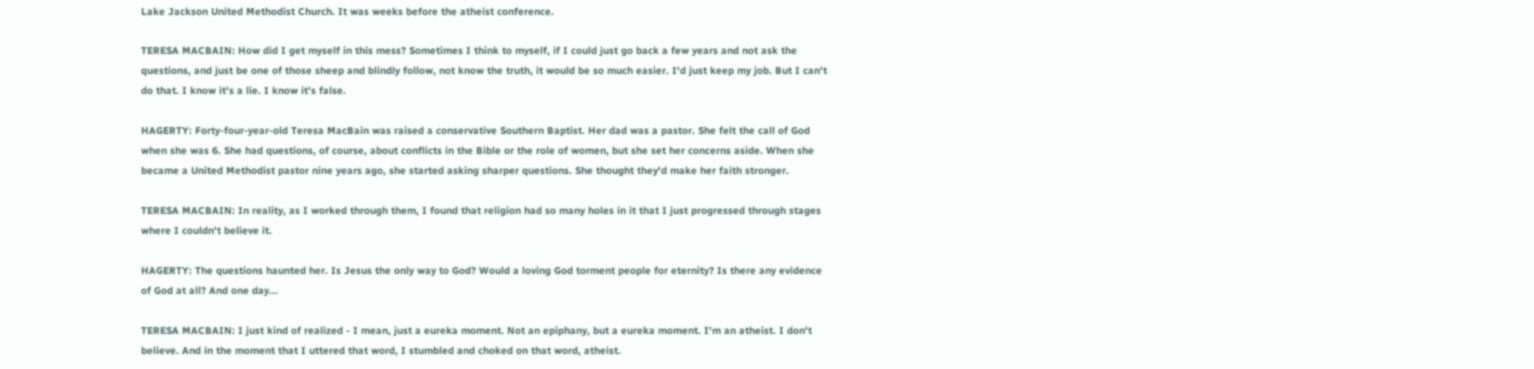Lake Jackson United Methodist Church. It was weeks before the atheist conference.

TERESA MACBAIN: How did I get myself in this mess? Sometimes I think to myself, if I could just go back a few years and not ask the questions, and just be one of those sheep and blindly follow, not know the truth, it would be so much easier. I'd just keep my job. But I can't do that. I know it's a lie. I know it's false.

HAGERTY: Forty-four-year-old Teresa MacBain was raised a conservative Southern Baptist. Her dad was a pastor. She felt the call of God when she was 6. She had questions, of course, about conflicts in the Bible or the role of women, but she set her concerns aside. When she became a United Methodist pastor nine years ago, she started asking sharper questions. She thought they'd make her faith stronger.

TERESA MACBAIN: In reality, as I worked through them, I found that religion had so many holes in it that I just progressed through stages where I couldn't believe it.

HAGERTY: The questions haunted her. Is Jesus the only way to God? Would a loving God torment people for eternity? Is there any evidence of God at all? And one day...

TERESA MACBAIN: I just kind of realized - I mean, just a eureka moment. Not an epiphany, but a eureka moment. I'm an atheist. I don't believe. And in the moment that I uttered that word, I stumbled and choked on that word, atheist.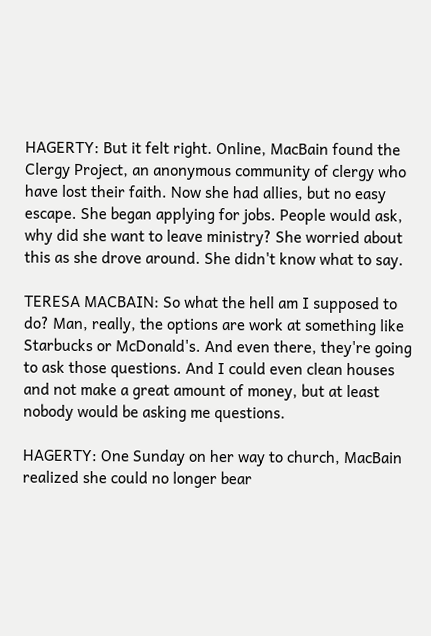HAGERTY: But it felt right. Online, MacBain found the Clergy Project, an anonymous community of clergy who have lost their faith. Now she had allies, but no easy escape. She began applying for jobs. People would ask, why did she want to leave ministry? She worried about this as she drove around. She didn't know what to say.

TERESA MACBAIN: So what the hell am I supposed to do? Man, really, the options are work at something like Starbucks or McDonald's. And even there, they're going to ask those questions. And I could even clean houses and not make a great amount of money, but at least nobody would be asking me questions.

HAGERTY: One Sunday on her way to church, MacBain realized she could no longer bear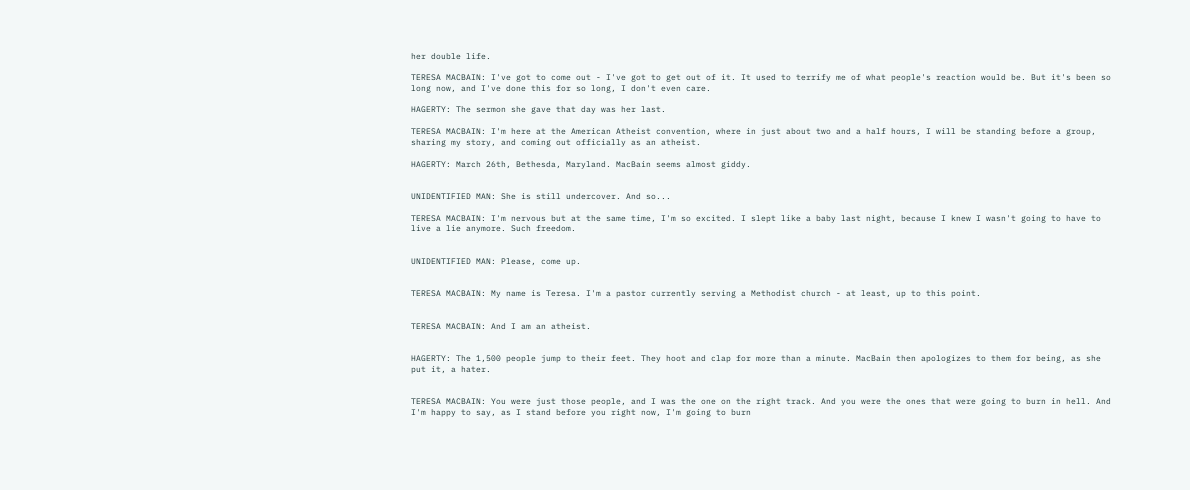her double life.

TERESA MACBAIN: I've got to come out - I've got to get out of it. It used to terrify me of what people's reaction would be. But it's been so long now, and I've done this for so long, I don't even care.

HAGERTY: The sermon she gave that day was her last.

TERESA MACBAIN: I'm here at the American Atheist convention, where in just about two and a half hours, I will be standing before a group, sharing my story, and coming out officially as an atheist.

HAGERTY: March 26th, Bethesda, Maryland. MacBain seems almost giddy.


UNIDENTIFIED MAN: She is still undercover. And so...

TERESA MACBAIN: I'm nervous but at the same time, I'm so excited. I slept like a baby last night, because I knew I wasn't going to have to live a lie anymore. Such freedom.


UNIDENTIFIED MAN: Please, come up.


TERESA MACBAIN: My name is Teresa. I'm a pastor currently serving a Methodist church - at least, up to this point.


TERESA MACBAIN: And I am an atheist.


HAGERTY: The 1,500 people jump to their feet. They hoot and clap for more than a minute. MacBain then apologizes to them for being, as she put it, a hater.


TERESA MACBAIN: You were just those people, and I was the one on the right track. And you were the ones that were going to burn in hell. And I'm happy to say, as I stand before you right now, I'm going to burn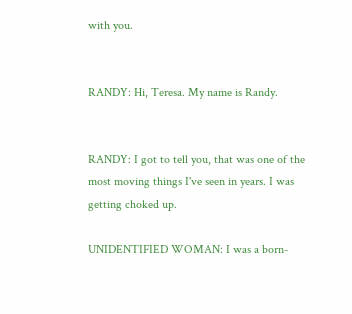with you.


RANDY: Hi, Teresa. My name is Randy.


RANDY: I got to tell you, that was one of the most moving things I've seen in years. I was getting choked up.

UNIDENTIFIED WOMAN: I was a born-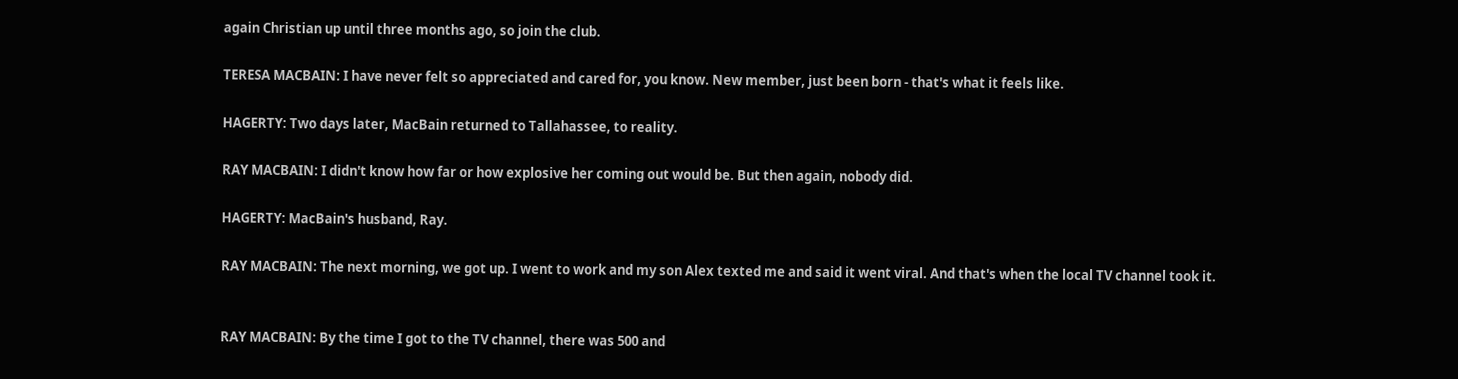again Christian up until three months ago, so join the club.

TERESA MACBAIN: I have never felt so appreciated and cared for, you know. New member, just been born - that's what it feels like.

HAGERTY: Two days later, MacBain returned to Tallahassee, to reality.

RAY MACBAIN: I didn't know how far or how explosive her coming out would be. But then again, nobody did.

HAGERTY: MacBain's husband, Ray.

RAY MACBAIN: The next morning, we got up. I went to work and my son Alex texted me and said it went viral. And that's when the local TV channel took it.


RAY MACBAIN: By the time I got to the TV channel, there was 500 and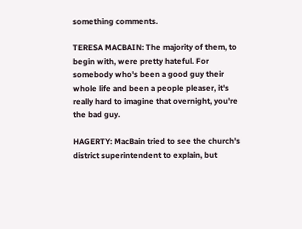something comments.

TERESA MACBAIN: The majority of them, to begin with, were pretty hateful. For somebody who's been a good guy their whole life and been a people pleaser, it's really hard to imagine that overnight, you're the bad guy.

HAGERTY: MacBain tried to see the church's district superintendent to explain, but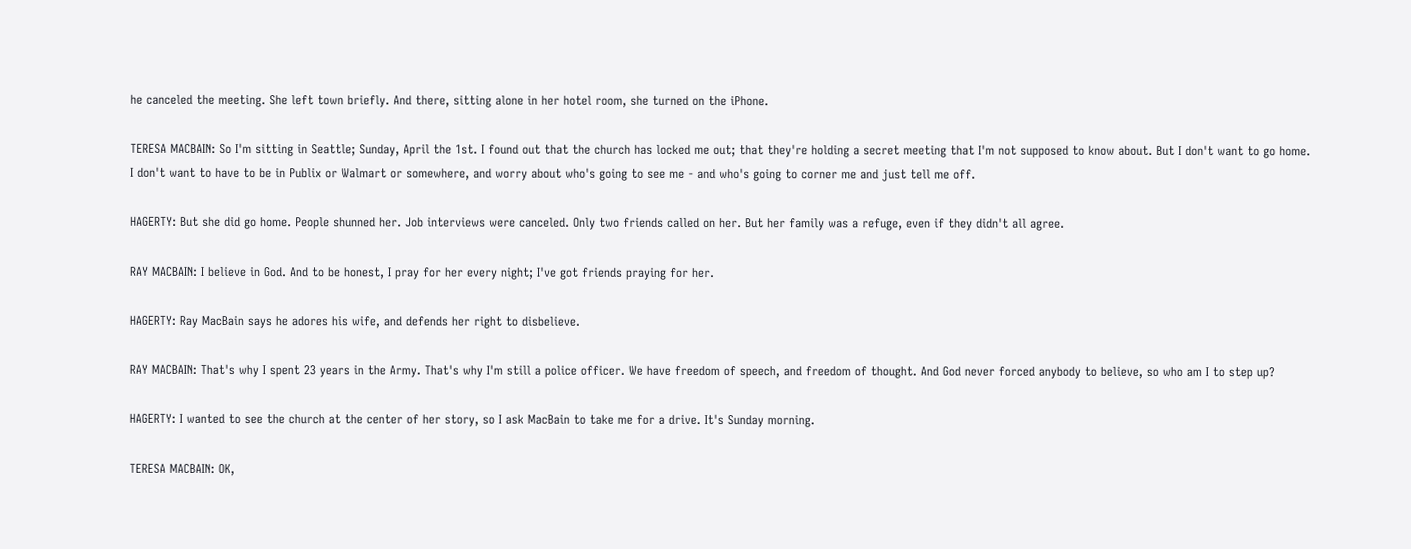he canceled the meeting. She left town briefly. And there, sitting alone in her hotel room, she turned on the iPhone.

TERESA MACBAIN: So I'm sitting in Seattle; Sunday, April the 1st. I found out that the church has locked me out; that they're holding a secret meeting that I'm not supposed to know about. But I don't want to go home. I don't want to have to be in Publix or Walmart or somewhere, and worry about who's going to see me - and who's going to corner me and just tell me off.

HAGERTY: But she did go home. People shunned her. Job interviews were canceled. Only two friends called on her. But her family was a refuge, even if they didn't all agree.

RAY MACBAIN: I believe in God. And to be honest, I pray for her every night; I've got friends praying for her.

HAGERTY: Ray MacBain says he adores his wife, and defends her right to disbelieve.

RAY MACBAIN: That's why I spent 23 years in the Army. That's why I'm still a police officer. We have freedom of speech, and freedom of thought. And God never forced anybody to believe, so who am I to step up?

HAGERTY: I wanted to see the church at the center of her story, so I ask MacBain to take me for a drive. It's Sunday morning.

TERESA MACBAIN: OK,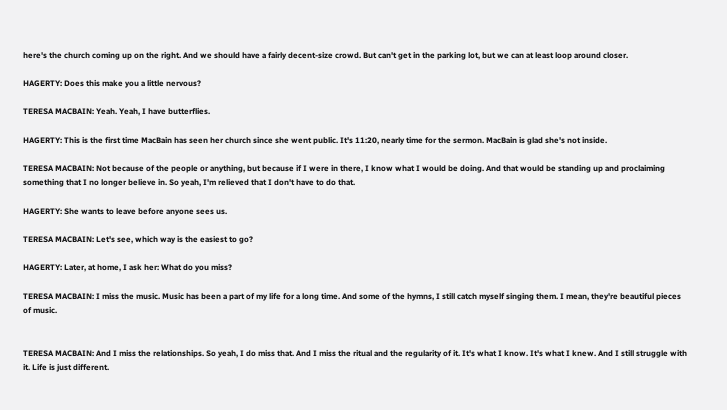here's the church coming up on the right. And we should have a fairly decent-size crowd. But can't get in the parking lot, but we can at least loop around closer.

HAGERTY: Does this make you a little nervous?

TERESA MACBAIN: Yeah. Yeah, I have butterflies.

HAGERTY: This is the first time MacBain has seen her church since she went public. It's 11:20, nearly time for the sermon. MacBain is glad she's not inside.

TERESA MACBAIN: Not because of the people or anything, but because if I were in there, I know what I would be doing. And that would be standing up and proclaiming something that I no longer believe in. So yeah, I'm relieved that I don't have to do that.

HAGERTY: She wants to leave before anyone sees us.

TERESA MACBAIN: Let's see, which way is the easiest to go?

HAGERTY: Later, at home, I ask her: What do you miss?

TERESA MACBAIN: I miss the music. Music has been a part of my life for a long time. And some of the hymns, I still catch myself singing them. I mean, they're beautiful pieces of music.


TERESA MACBAIN: And I miss the relationships. So yeah, I do miss that. And I miss the ritual and the regularity of it. It's what I know. It's what I knew. And I still struggle with it. Life is just different.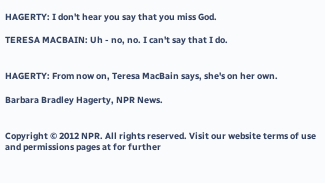HAGERTY: I don't hear you say that you miss God.

TERESA MACBAIN: Uh - no, no. I can't say that I do.


HAGERTY: From now on, Teresa MacBain says, she's on her own.

Barbara Bradley Hagerty, NPR News.


Copyright © 2012 NPR. All rights reserved. Visit our website terms of use and permissions pages at for further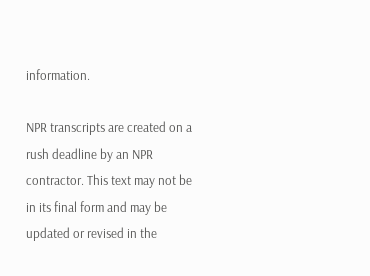information.

NPR transcripts are created on a rush deadline by an NPR contractor. This text may not be in its final form and may be updated or revised in the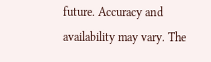future. Accuracy and availability may vary. The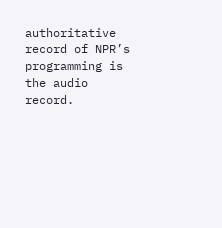authoritative record of NPR’s programming is the audio record.